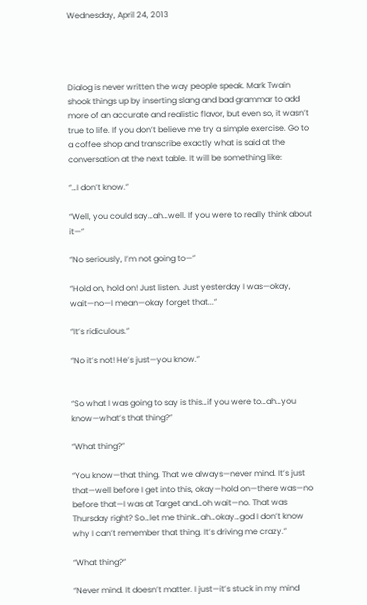Wednesday, April 24, 2013




Dialog is never written the way people speak. Mark Twain shook things up by inserting slang and bad grammar to add more of an accurate and realistic flavor, but even so, it wasn’t true to life. If you don’t believe me try a simple exercise. Go to a coffee shop and transcribe exactly what is said at the conversation at the next table. It will be something like:

“…I don’t know.”

“Well, you could say…ah…well. If you were to really think about it—”

“No seriously, I’m not going to—”

“Hold on, hold on! Just listen. Just yesterday I was—okay, wait—no—I mean—okay forget that...”

“It’s ridiculous.”

“No it’s not! He’s just—you know.”


“So what I was going to say is this…if you were to…ah…you know—what’s that thing?”

“What thing?”

“You know—that thing. That we always—never mind. It’s just that—well before I get into this, okay—hold on—there was—no before that—I was at Target and…oh wait—no. That was Thursday right? So…let me think…ah…okay…god I don’t know why I can’t remember that thing. It’s driving me crazy.”

“What thing?”

“Never mind. It doesn’t matter. I just—it’s stuck in my mind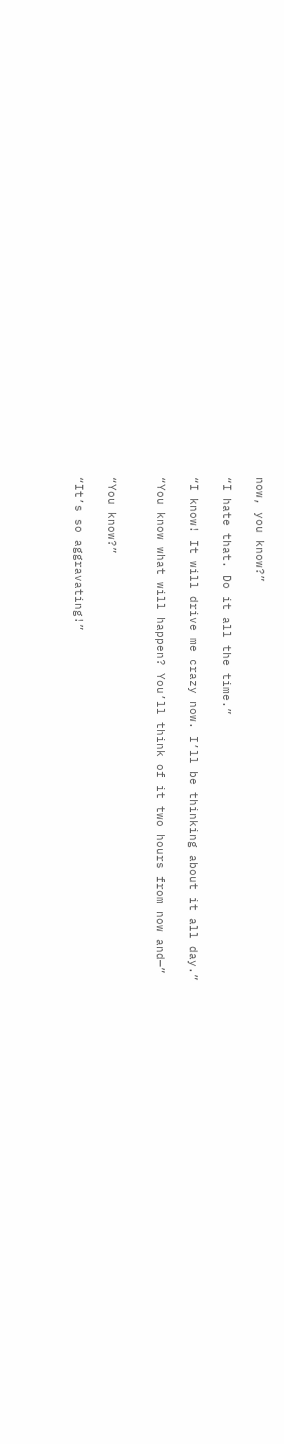now, you know?”

“I hate that. Do it all the time.”

“I know! It will drive me crazy now. I’ll be thinking about it all day.”

“You know what will happen? You’ll think of it two hours from now and—”


“You know?”

“It’s so aggravating!”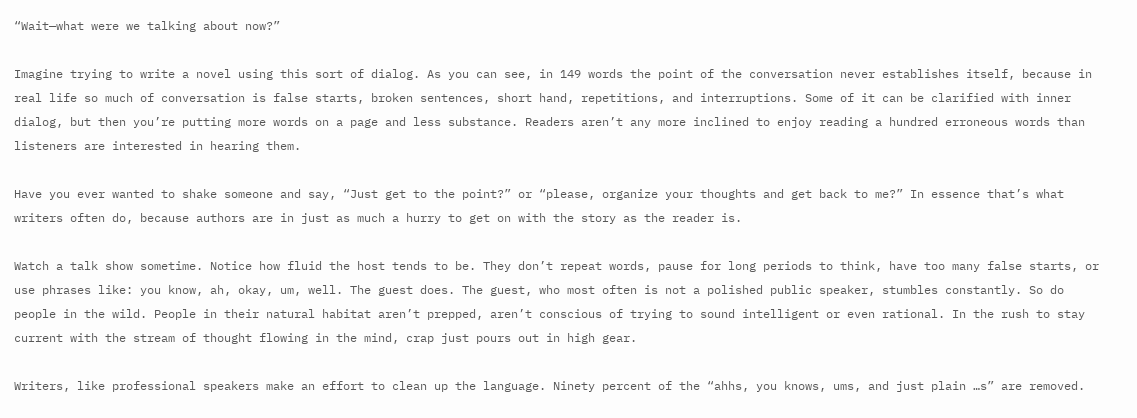“Wait—what were we talking about now?”

Imagine trying to write a novel using this sort of dialog. As you can see, in 149 words the point of the conversation never establishes itself, because in real life so much of conversation is false starts, broken sentences, short hand, repetitions, and interruptions. Some of it can be clarified with inner dialog, but then you’re putting more words on a page and less substance. Readers aren’t any more inclined to enjoy reading a hundred erroneous words than listeners are interested in hearing them.

Have you ever wanted to shake someone and say, “Just get to the point?” or “please, organize your thoughts and get back to me?” In essence that’s what writers often do, because authors are in just as much a hurry to get on with the story as the reader is.

Watch a talk show sometime. Notice how fluid the host tends to be. They don’t repeat words, pause for long periods to think, have too many false starts, or use phrases like: you know, ah, okay, um, well. The guest does. The guest, who most often is not a polished public speaker, stumbles constantly. So do people in the wild. People in their natural habitat aren’t prepped, aren’t conscious of trying to sound intelligent or even rational. In the rush to stay current with the stream of thought flowing in the mind, crap just pours out in high gear.

Writers, like professional speakers make an effort to clean up the language. Ninety percent of the “ahhs, you knows, ums, and just plain …s” are removed.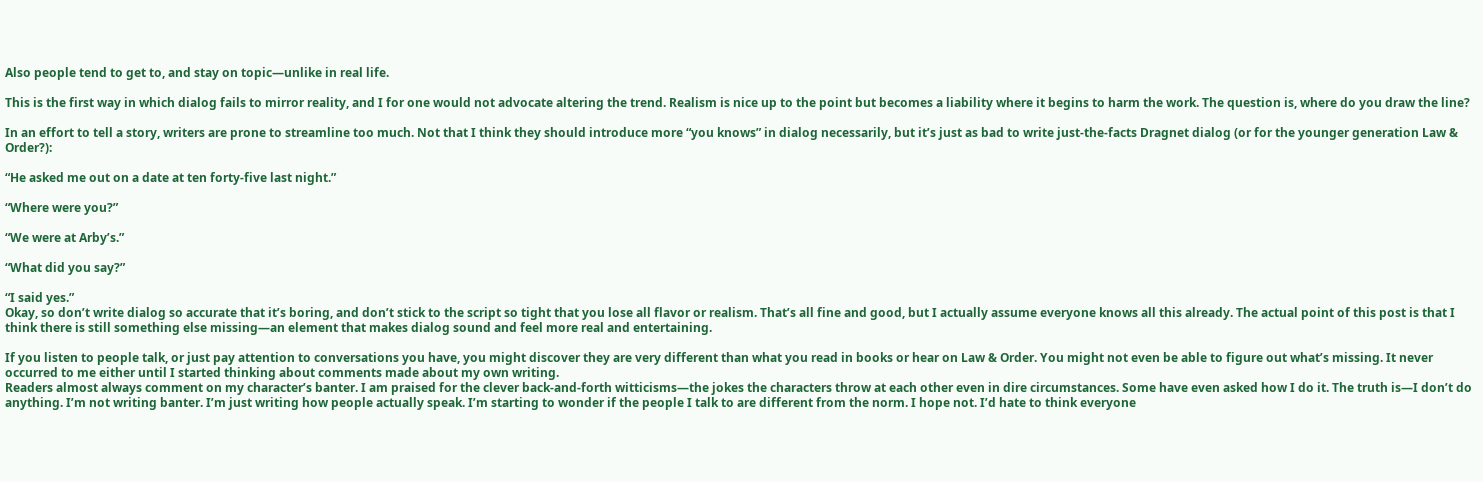Also people tend to get to, and stay on topic—unlike in real life.

This is the first way in which dialog fails to mirror reality, and I for one would not advocate altering the trend. Realism is nice up to the point but becomes a liability where it begins to harm the work. The question is, where do you draw the line?

In an effort to tell a story, writers are prone to streamline too much. Not that I think they should introduce more “you knows” in dialog necessarily, but it’s just as bad to write just-the-facts Dragnet dialog (or for the younger generation Law & Order?):

“He asked me out on a date at ten forty-five last night.”

“Where were you?”

“We were at Arby’s.”

“What did you say?”

“I said yes.”
Okay, so don’t write dialog so accurate that it’s boring, and don’t stick to the script so tight that you lose all flavor or realism. That’s all fine and good, but I actually assume everyone knows all this already. The actual point of this post is that I think there is still something else missing—an element that makes dialog sound and feel more real and entertaining.

If you listen to people talk, or just pay attention to conversations you have, you might discover they are very different than what you read in books or hear on Law & Order. You might not even be able to figure out what’s missing. It never occurred to me either until I started thinking about comments made about my own writing.
Readers almost always comment on my character’s banter. I am praised for the clever back-and-forth witticisms—the jokes the characters throw at each other even in dire circumstances. Some have even asked how I do it. The truth is—I don’t do anything. I’m not writing banter. I’m just writing how people actually speak. I’m starting to wonder if the people I talk to are different from the norm. I hope not. I’d hate to think everyone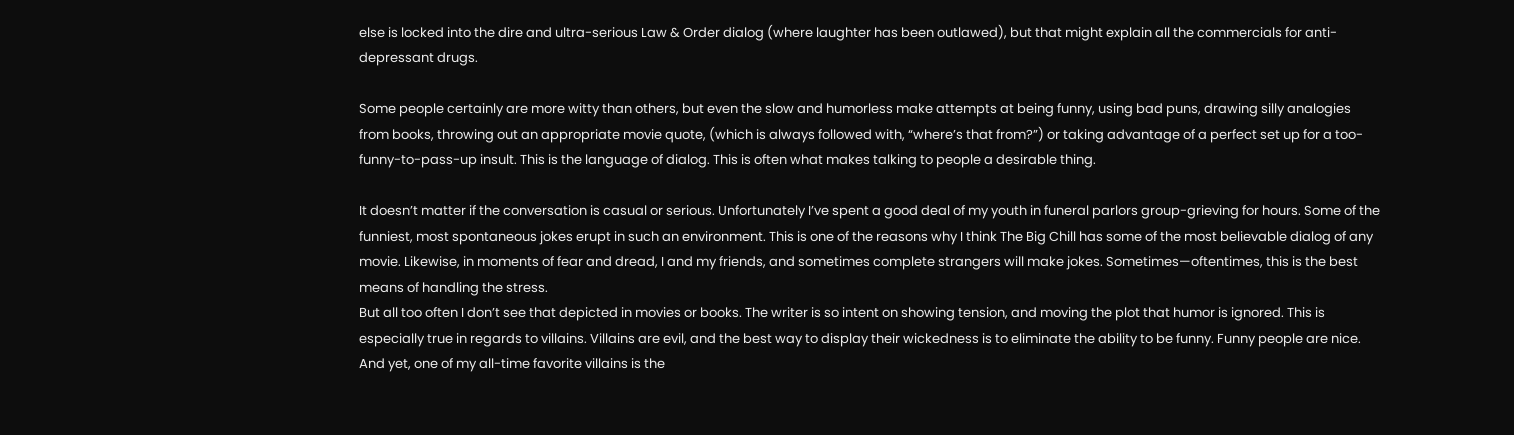else is locked into the dire and ultra-serious Law & Order dialog (where laughter has been outlawed), but that might explain all the commercials for anti-depressant drugs.

Some people certainly are more witty than others, but even the slow and humorless make attempts at being funny, using bad puns, drawing silly analogies from books, throwing out an appropriate movie quote, (which is always followed with, “where’s that from?”) or taking advantage of a perfect set up for a too-funny-to-pass-up insult. This is the language of dialog. This is often what makes talking to people a desirable thing.

It doesn’t matter if the conversation is casual or serious. Unfortunately I’ve spent a good deal of my youth in funeral parlors group-grieving for hours. Some of the funniest, most spontaneous jokes erupt in such an environment. This is one of the reasons why I think The Big Chill has some of the most believable dialog of any movie. Likewise, in moments of fear and dread, I and my friends, and sometimes complete strangers will make jokes. Sometimes—oftentimes, this is the best means of handling the stress.
But all too often I don’t see that depicted in movies or books. The writer is so intent on showing tension, and moving the plot that humor is ignored. This is especially true in regards to villains. Villains are evil, and the best way to display their wickedness is to eliminate the ability to be funny. Funny people are nice. And yet, one of my all-time favorite villains is the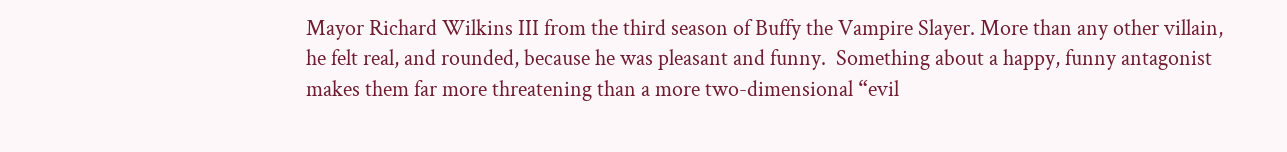Mayor Richard Wilkins III from the third season of Buffy the Vampire Slayer. More than any other villain, he felt real, and rounded, because he was pleasant and funny.  Something about a happy, funny antagonist makes them far more threatening than a more two-dimensional “evil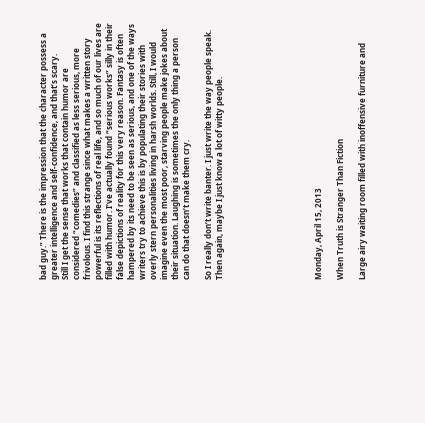bad guy.” There is the impression that the character possess a greater intelligence and self-confidence, and that’s scary.
Still I get the sense that works that contain humor are considered “comedies” and classified as less serious, more frivolous. I find this strange since what makes a written story powerful is its reflections of real life, and so much of our lives are filled with humor. I’ve actually found “serious works” silly in their false depictions of reality for this very reason. Fantasy is often hampered by its need to be seen as serious, and one of the ways writers try to achieve this is by populating their stories with overly stern personalities living in harsh worlds. Still, I would imagine even the most poor, starving people make jokes about their situation. Laughing is sometimes the only thing a person can do that doesn’t make them cry.

So I really don’t write banter. I just write the way people speak. Then again, maybe I just know a lot of witty people.








Monday, April 15, 2013

When Truth is Stranger Than Fiction

Large airy waiting room filled with inoffensive furniture and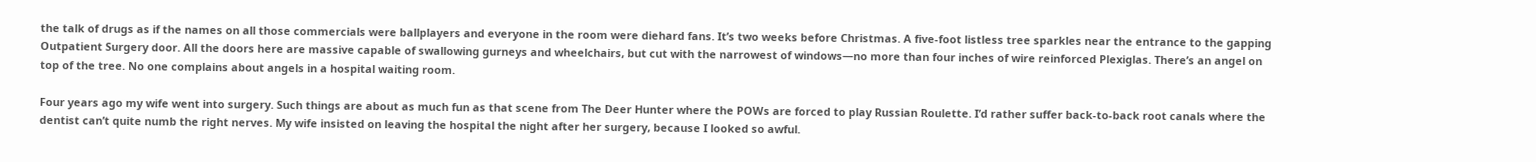the talk of drugs as if the names on all those commercials were ballplayers and everyone in the room were diehard fans. It’s two weeks before Christmas. A five-foot listless tree sparkles near the entrance to the gapping Outpatient Surgery door. All the doors here are massive capable of swallowing gurneys and wheelchairs, but cut with the narrowest of windows—no more than four inches of wire reinforced Plexiglas. There’s an angel on top of the tree. No one complains about angels in a hospital waiting room.

Four years ago my wife went into surgery. Such things are about as much fun as that scene from The Deer Hunter where the POWs are forced to play Russian Roulette. I’d rather suffer back-to-back root canals where the dentist can’t quite numb the right nerves. My wife insisted on leaving the hospital the night after her surgery, because I looked so awful.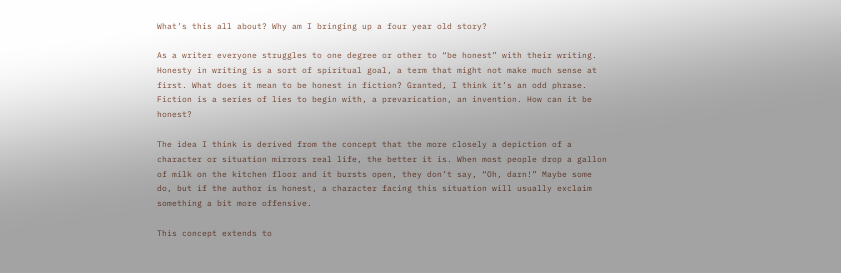What’s this all about? Why am I bringing up a four year old story?

As a writer everyone struggles to one degree or other to “be honest” with their writing. Honesty in writing is a sort of spiritual goal, a term that might not make much sense at first. What does it mean to be honest in fiction? Granted, I think it’s an odd phrase. Fiction is a series of lies to begin with, a prevarication, an invention. How can it be honest?

The idea I think is derived from the concept that the more closely a depiction of a character or situation mirrors real life, the better it is. When most people drop a gallon of milk on the kitchen floor and it bursts open, they don’t say, “Oh, darn!” Maybe some do, but if the author is honest, a character facing this situation will usually exclaim something a bit more offensive.

This concept extends to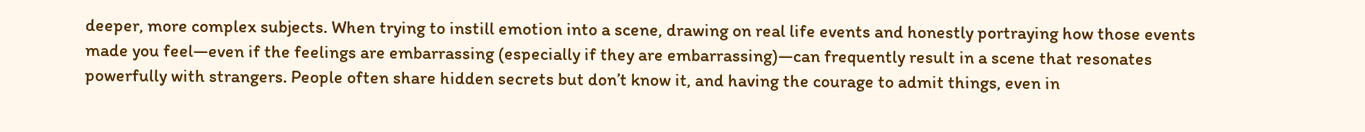deeper, more complex subjects. When trying to instill emotion into a scene, drawing on real life events and honestly portraying how those events made you feel—even if the feelings are embarrassing (especially if they are embarrassing)—can frequently result in a scene that resonates powerfully with strangers. People often share hidden secrets but don’t know it, and having the courage to admit things, even in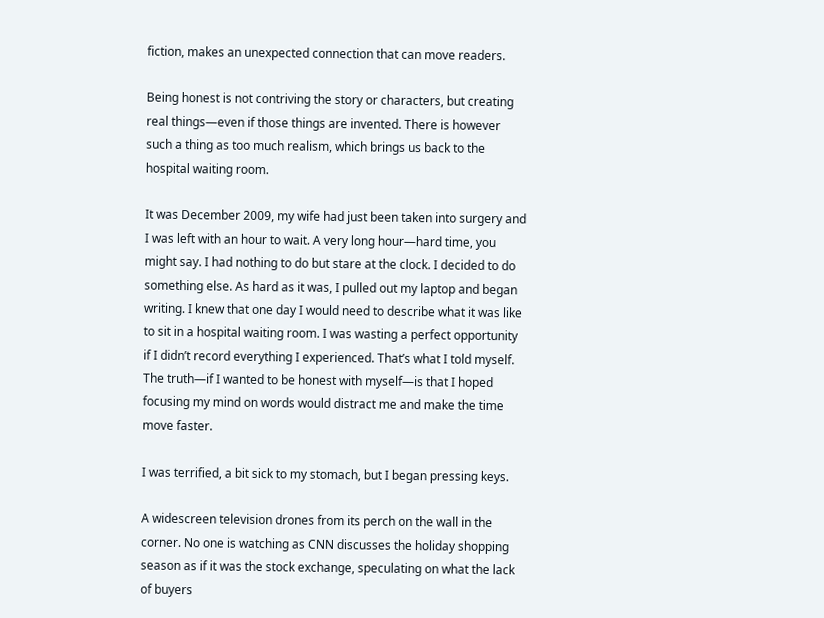fiction, makes an unexpected connection that can move readers.

Being honest is not contriving the story or characters, but creating real things—even if those things are invented. There is however such a thing as too much realism, which brings us back to the hospital waiting room.

It was December 2009, my wife had just been taken into surgery and I was left with an hour to wait. A very long hour—hard time, you might say. I had nothing to do but stare at the clock. I decided to do something else. As hard as it was, I pulled out my laptop and began writing. I knew that one day I would need to describe what it was like to sit in a hospital waiting room. I was wasting a perfect opportunity if I didn’t record everything I experienced. That’s what I told myself. The truth—if I wanted to be honest with myself—is that I hoped focusing my mind on words would distract me and make the time move faster.

I was terrified, a bit sick to my stomach, but I began pressing keys.

A widescreen television drones from its perch on the wall in the corner. No one is watching as CNN discusses the holiday shopping season as if it was the stock exchange, speculating on what the lack of buyers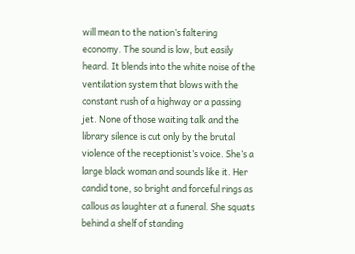will mean to the nation’s faltering economy. The sound is low, but easily heard. It blends into the white noise of the ventilation system that blows with the constant rush of a highway or a passing jet. None of those waiting talk and the library silence is cut only by the brutal violence of the receptionist’s voice. She’s a large black woman and sounds like it. Her candid tone, so bright and forceful rings as callous as laughter at a funeral. She squats behind a shelf of standing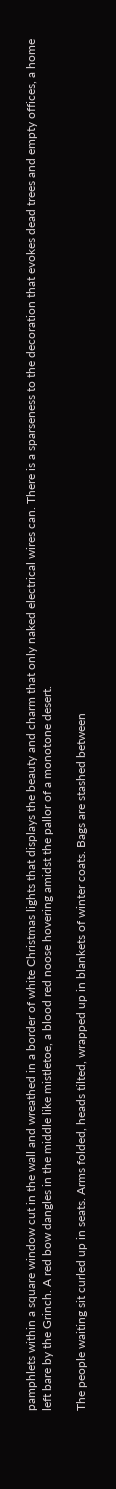pamphlets within a square window cut in the wall and wreathed in a border of white Christmas lights that displays the beauty and charm that only naked electrical wires can. There is a sparseness to the decoration that evokes dead trees and empty offices, a home left bare by the Grinch. A red bow dangles in the middle like mistletoe, a blood red noose hovering amidst the pallor of a monotone desert.

The people waiting sit curled up in seats. Arms folded, heads tilted, wrapped up in blankets of winter coats. Bags are stashed between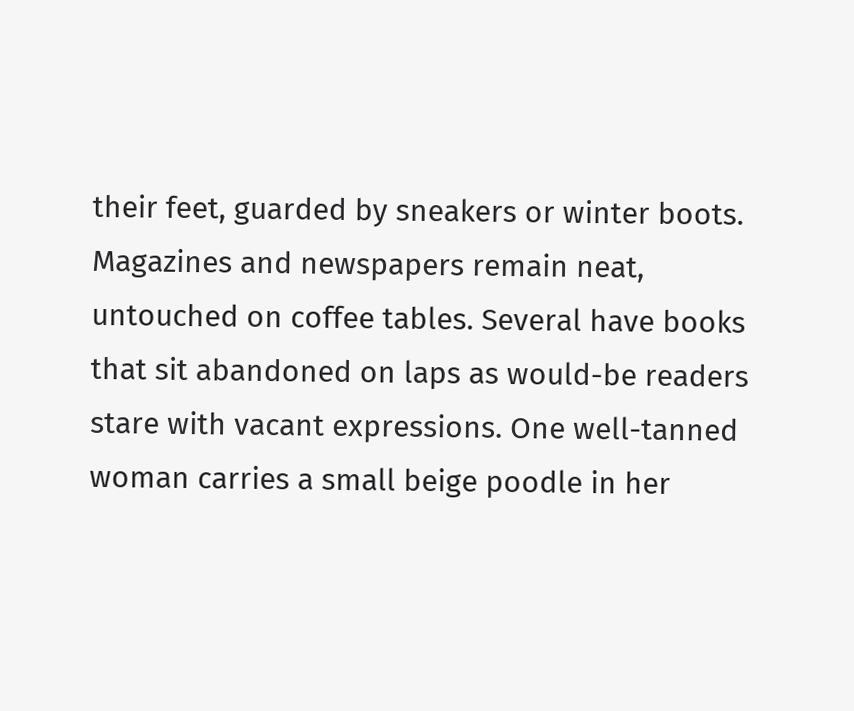their feet, guarded by sneakers or winter boots. Magazines and newspapers remain neat, untouched on coffee tables. Several have books that sit abandoned on laps as would-be readers stare with vacant expressions. One well-tanned woman carries a small beige poodle in her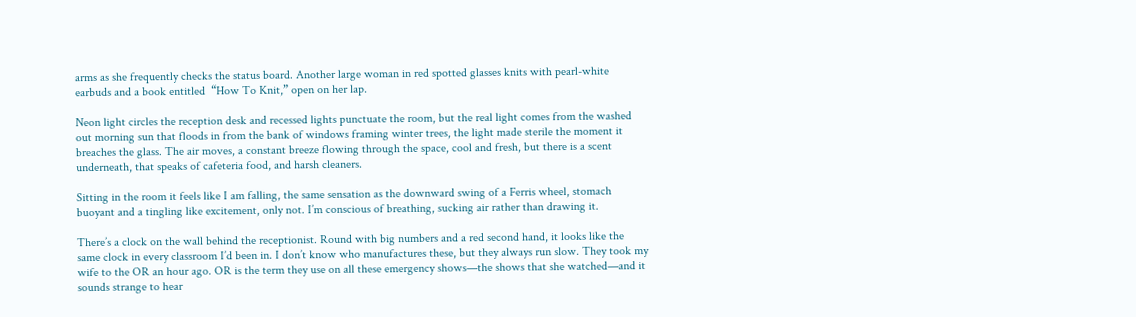arms as she frequently checks the status board. Another large woman in red spotted glasses knits with pearl-white earbuds and a book entitled  “How To Knit,” open on her lap.

Neon light circles the reception desk and recessed lights punctuate the room, but the real light comes from the washed out morning sun that floods in from the bank of windows framing winter trees, the light made sterile the moment it breaches the glass. The air moves, a constant breeze flowing through the space, cool and fresh, but there is a scent underneath, that speaks of cafeteria food, and harsh cleaners.

Sitting in the room it feels like I am falling, the same sensation as the downward swing of a Ferris wheel, stomach buoyant and a tingling like excitement, only not. I’m conscious of breathing, sucking air rather than drawing it.

There’s a clock on the wall behind the receptionist. Round with big numbers and a red second hand, it looks like the same clock in every classroom I’d been in. I don’t know who manufactures these, but they always run slow. They took my wife to the OR an hour ago. OR is the term they use on all these emergency shows—the shows that she watched—and it sounds strange to hear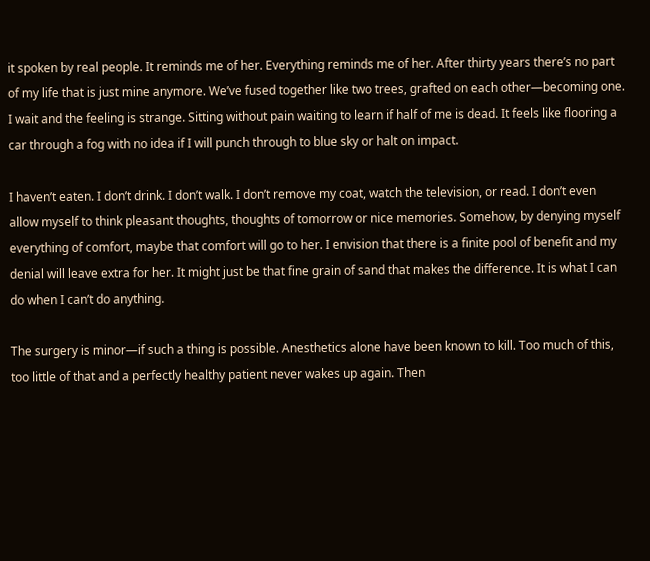it spoken by real people. It reminds me of her. Everything reminds me of her. After thirty years there’s no part of my life that is just mine anymore. We’ve fused together like two trees, grafted on each other—becoming one. I wait and the feeling is strange. Sitting without pain waiting to learn if half of me is dead. It feels like flooring a car through a fog with no idea if I will punch through to blue sky or halt on impact.

I haven’t eaten. I don’t drink. I don’t walk. I don’t remove my coat, watch the television, or read. I don’t even allow myself to think pleasant thoughts, thoughts of tomorrow or nice memories. Somehow, by denying myself everything of comfort, maybe that comfort will go to her. I envision that there is a finite pool of benefit and my denial will leave extra for her. It might just be that fine grain of sand that makes the difference. It is what I can do when I can’t do anything.

The surgery is minor—if such a thing is possible. Anesthetics alone have been known to kill. Too much of this, too little of that and a perfectly healthy patient never wakes up again. Then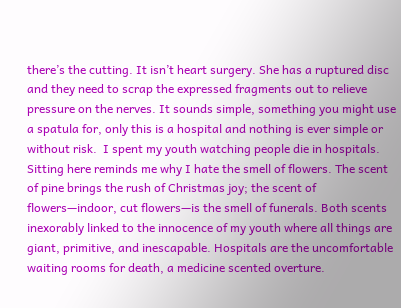there’s the cutting. It isn’t heart surgery. She has a ruptured disc and they need to scrap the expressed fragments out to relieve pressure on the nerves. It sounds simple, something you might use a spatula for, only this is a hospital and nothing is ever simple or without risk.  I spent my youth watching people die in hospitals. Sitting here reminds me why I hate the smell of flowers. The scent of pine brings the rush of Christmas joy; the scent of flowers—indoor, cut flowers—is the smell of funerals. Both scents inexorably linked to the innocence of my youth where all things are giant, primitive, and inescapable. Hospitals are the uncomfortable waiting rooms for death, a medicine scented overture.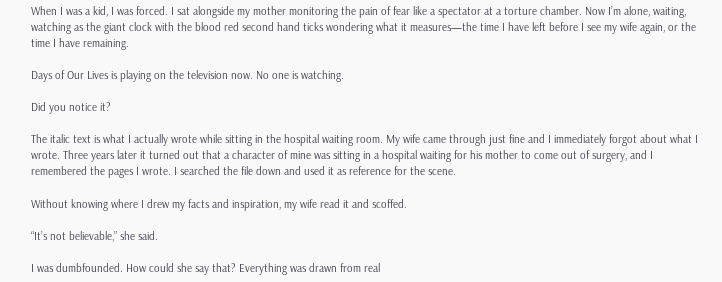When I was a kid, I was forced. I sat alongside my mother monitoring the pain of fear like a spectator at a torture chamber. Now I’m alone, waiting, watching as the giant clock with the blood red second hand ticks wondering what it measures—the time I have left before I see my wife again, or the time I have remaining.

Days of Our Lives is playing on the television now. No one is watching.

Did you notice it?

The italic text is what I actually wrote while sitting in the hospital waiting room. My wife came through just fine and I immediately forgot about what I wrote. Three years later it turned out that a character of mine was sitting in a hospital waiting for his mother to come out of surgery, and I remembered the pages I wrote. I searched the file down and used it as reference for the scene.

Without knowing where I drew my facts and inspiration, my wife read it and scoffed.

“It’s not believable,” she said.

I was dumbfounded. How could she say that? Everything was drawn from real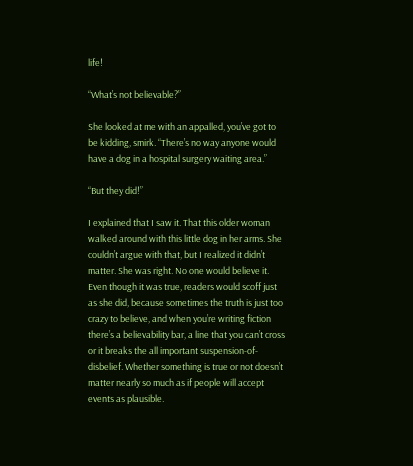life!

“What’s not believable?”

She looked at me with an appalled, you’ve got to be kidding, smirk. “There’s no way anyone would have a dog in a hospital surgery waiting area.”

“But they did!”

I explained that I saw it. That this older woman walked around with this little dog in her arms. She couldn’t argue with that, but I realized it didn’t matter. She was right. No one would believe it. Even though it was true, readers would scoff just as she did, because sometimes the truth is just too crazy to believe, and when you’re writing fiction there’s a believability bar, a line that you can’t cross or it breaks the all important suspension-of-disbelief. Whether something is true or not doesn’t matter nearly so much as if people will accept events as plausible.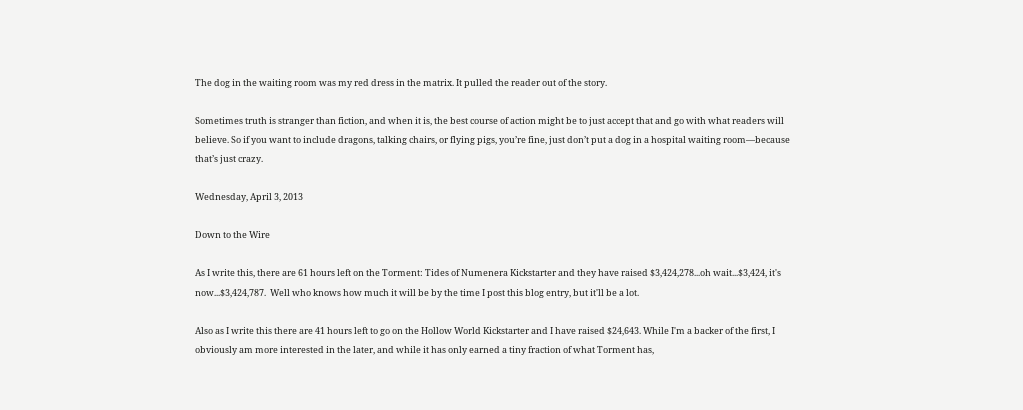The dog in the waiting room was my red dress in the matrix. It pulled the reader out of the story.

Sometimes truth is stranger than fiction, and when it is, the best course of action might be to just accept that and go with what readers will believe. So if you want to include dragons, talking chairs, or flying pigs, you’re fine, just don’t put a dog in a hospital waiting room—because that’s just crazy.

Wednesday, April 3, 2013

Down to the Wire

As I write this, there are 61 hours left on the Torment: Tides of Numenera Kickstarter and they have raised $3,424,278...oh wait...$3,424, it's now...$3,424,787.  Well who knows how much it will be by the time I post this blog entry, but it'll be a lot.

Also as I write this there are 41 hours left to go on the Hollow World Kickstarter and I have raised $24,643. While I'm a backer of the first, I obviously am more interested in the later, and while it has only earned a tiny fraction of what Torment has,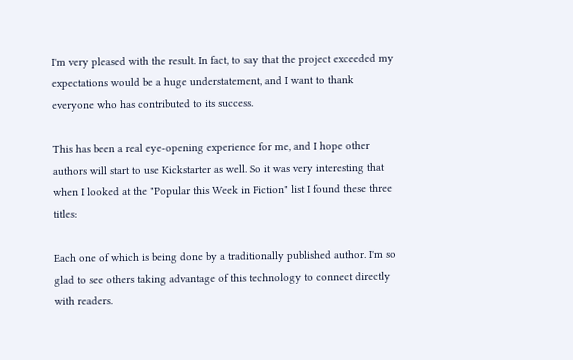I'm very pleased with the result. In fact, to say that the project exceeded my expectations would be a huge understatement, and I want to thank everyone who has contributed to its success.

This has been a real eye-opening experience for me, and I hope other authors will start to use Kickstarter as well. So it was very interesting that when I looked at the "Popular this Week in Fiction" list I found these three titles:

Each one of which is being done by a traditionally published author. I'm so glad to see others taking advantage of this technology to connect directly with readers.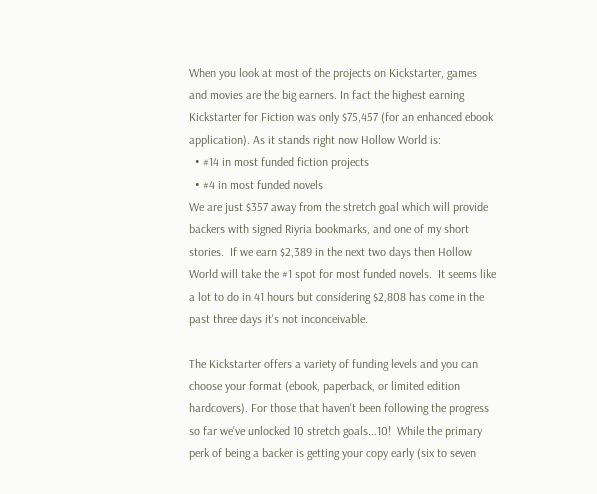When you look at most of the projects on Kickstarter, games and movies are the big earners. In fact the highest earning Kickstarter for Fiction was only $75,457 (for an enhanced ebook application). As it stands right now Hollow World is:
  • #14 in most funded fiction projects
  • #4 in most funded novels
We are just $357 away from the stretch goal which will provide backers with signed Riyria bookmarks, and one of my short stories.  If we earn $2,389 in the next two days then Hollow World will take the #1 spot for most funded novels.  It seems like a lot to do in 41 hours but considering $2,808 has come in the past three days it's not inconceivable.

The Kickstarter offers a variety of funding levels and you can choose your format (ebook, paperback, or limited edition hardcovers). For those that haven't been following the progress so far we've unlocked 10 stretch goals...10!  While the primary perk of being a backer is getting your copy early (six to seven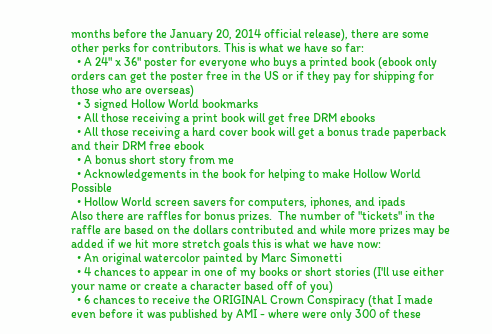months before the January 20, 2014 official release), there are some other perks for contributors. This is what we have so far:
  • A 24" x 36" poster for everyone who buys a printed book (ebook only orders can get the poster free in the US or if they pay for shipping for those who are overseas)
  • 3 signed Hollow World bookmarks
  • All those receiving a print book will get free DRM ebooks
  • All those receiving a hard cover book will get a bonus trade paperback and their DRM free ebook
  • A bonus short story from me
  • Acknowledgements in the book for helping to make Hollow World Possible
  • Hollow World screen savers for computers, iphones, and ipads
Also there are raffles for bonus prizes.  The number of "tickets" in the raffle are based on the dollars contributed and while more prizes may be added if we hit more stretch goals this is what we have now:
  • An original watercolor painted by Marc Simonetti
  • 4 chances to appear in one of my books or short stories (I'll use either your name or create a character based off of you)
  • 6 chances to receive the ORIGINAL Crown Conspiracy (that I made even before it was published by AMI - where were only 300 of these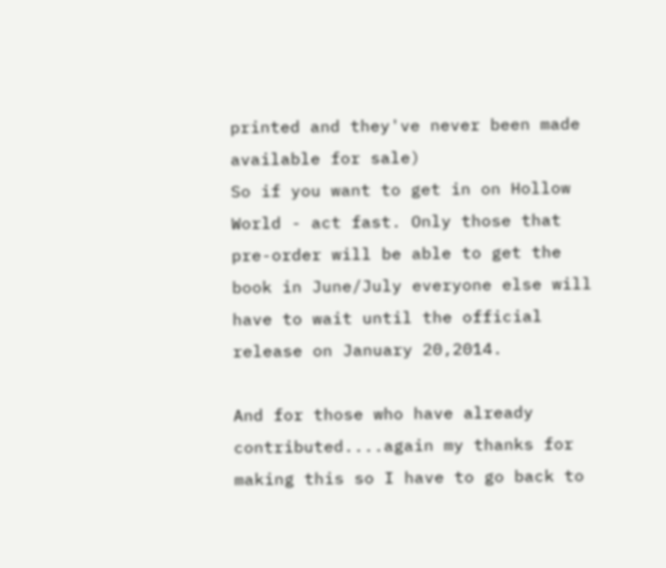printed and they've never been made available for sale)
So if you want to get in on Hollow World - act fast. Only those that pre-order will be able to get the book in June/July everyone else will have to wait until the official release on January 20,2014.

And for those who have already contributed....again my thanks for making this so I have to go back to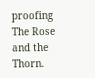proofing The Rose and the Thorn.